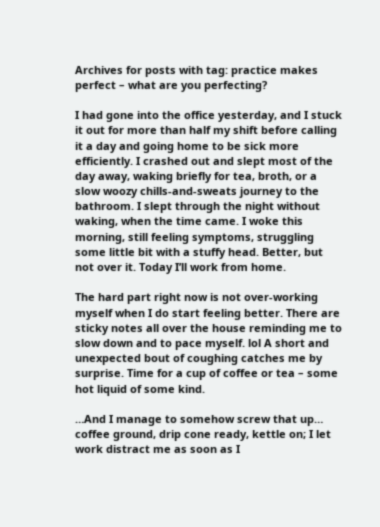Archives for posts with tag: practice makes perfect – what are you perfecting?

I had gone into the office yesterday, and I stuck it out for more than half my shift before calling it a day and going home to be sick more efficiently. I crashed out and slept most of the day away, waking briefly for tea, broth, or a slow woozy chills-and-sweats journey to the bathroom. I slept through the night without waking, when the time came. I woke this morning, still feeling symptoms, struggling some little bit with a stuffy head. Better, but not over it. Today I’ll work from home.

The hard part right now is not over-working myself when I do start feeling better. There are sticky notes all over the house reminding me to slow down and to pace myself. lol A short and unexpected bout of coughing catches me by surprise. Time for a cup of coffee or tea – some hot liquid of some kind.

…And I manage to somehow screw that up… coffee ground, drip cone ready, kettle on; I let work distract me as soon as I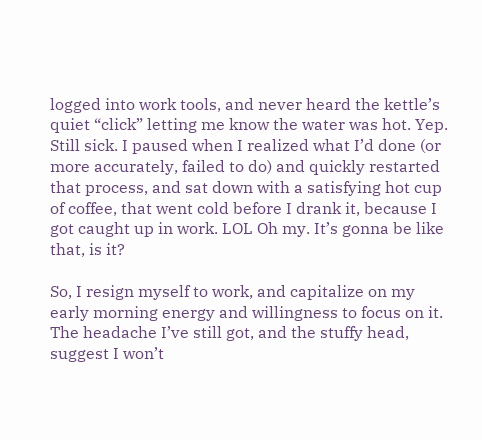logged into work tools, and never heard the kettle’s quiet “click” letting me know the water was hot. Yep. Still sick. I paused when I realized what I’d done (or more accurately, failed to do) and quickly restarted that process, and sat down with a satisfying hot cup of coffee, that went cold before I drank it, because I got caught up in work. LOL Oh my. It’s gonna be like that, is it?

So, I resign myself to work, and capitalize on my early morning energy and willingness to focus on it. The headache I’ve still got, and the stuffy head, suggest I won’t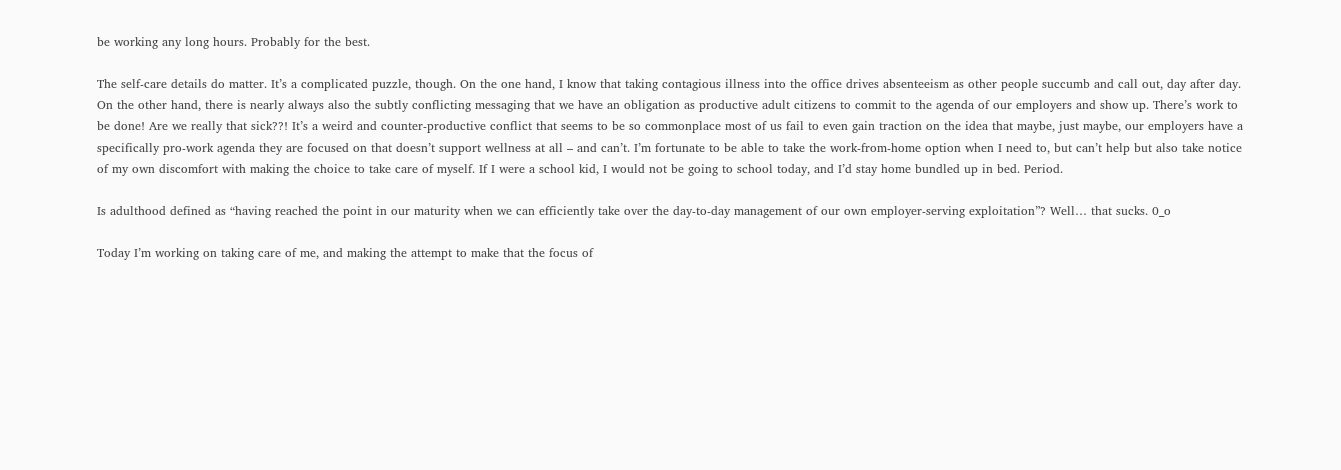be working any long hours. Probably for the best.

The self-care details do matter. It’s a complicated puzzle, though. On the one hand, I know that taking contagious illness into the office drives absenteeism as other people succumb and call out, day after day. On the other hand, there is nearly always also the subtly conflicting messaging that we have an obligation as productive adult citizens to commit to the agenda of our employers and show up. There’s work to be done! Are we really that sick??! It’s a weird and counter-productive conflict that seems to be so commonplace most of us fail to even gain traction on the idea that maybe, just maybe, our employers have a specifically pro-work agenda they are focused on that doesn’t support wellness at all – and can’t. I’m fortunate to be able to take the work-from-home option when I need to, but can’t help but also take notice of my own discomfort with making the choice to take care of myself. If I were a school kid, I would not be going to school today, and I’d stay home bundled up in bed. Period.

Is adulthood defined as “having reached the point in our maturity when we can efficiently take over the day-to-day management of our own employer-serving exploitation”? Well… that sucks. 0_o

Today I’m working on taking care of me, and making the attempt to make that the focus of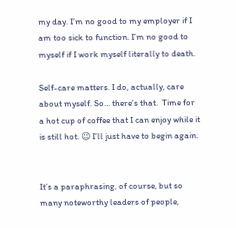my day. I’m no good to my employer if I am too sick to function. I’m no good to myself if I work myself literally to death.

Self-care matters. I do, actually, care about myself. So… there’s that.  Time for a hot cup of coffee that I can enjoy while it is still hot. 😉 I’ll just have to begin again.


It’s a paraphrasing, of course, but so many noteworthy leaders of people,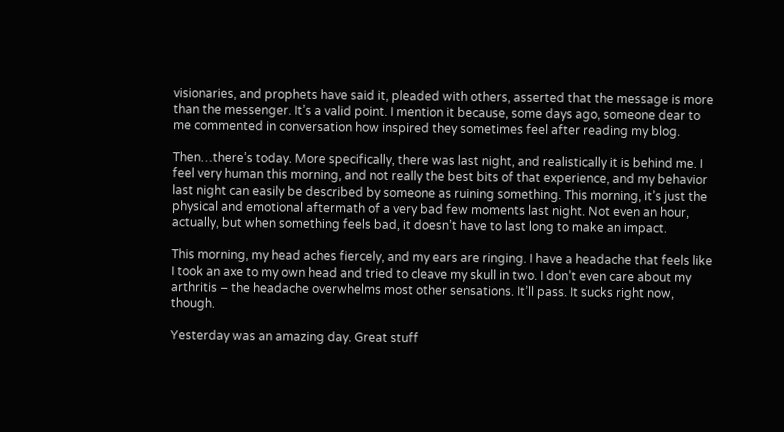visionaries, and prophets have said it, pleaded with others, asserted that the message is more than the messenger. It’s a valid point. I mention it because, some days ago, someone dear to me commented in conversation how inspired they sometimes feel after reading my blog.

Then…there’s today. More specifically, there was last night, and realistically it is behind me. I feel very human this morning, and not really the best bits of that experience, and my behavior last night can easily be described by someone as ruining something. This morning, it’s just the physical and emotional aftermath of a very bad few moments last night. Not even an hour, actually, but when something feels bad, it doesn’t have to last long to make an impact.

This morning, my head aches fiercely, and my ears are ringing. I have a headache that feels like I took an axe to my own head and tried to cleave my skull in two. I don’t even care about my arthritis – the headache overwhelms most other sensations. It’ll pass. It sucks right now, though.

Yesterday was an amazing day. Great stuff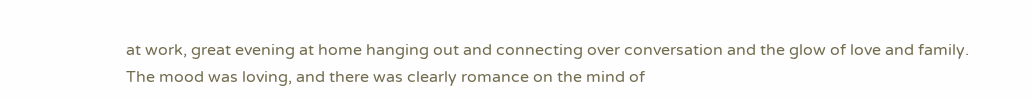at work, great evening at home hanging out and connecting over conversation and the glow of love and family. The mood was loving, and there was clearly romance on the mind of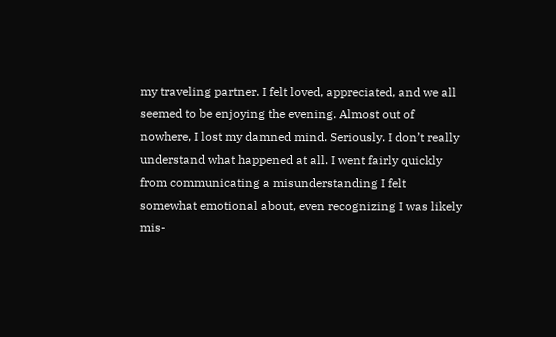my traveling partner. I felt loved, appreciated, and we all seemed to be enjoying the evening. Almost out of nowhere, I lost my damned mind. Seriously. I don’t really understand what happened at all. I went fairly quickly from communicating a misunderstanding I felt somewhat emotional about, even recognizing I was likely mis-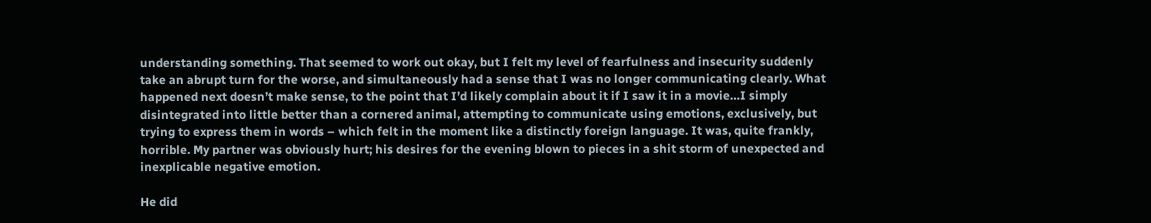understanding something. That seemed to work out okay, but I felt my level of fearfulness and insecurity suddenly take an abrupt turn for the worse, and simultaneously had a sense that I was no longer communicating clearly. What happened next doesn’t make sense, to the point that I’d likely complain about it if I saw it in a movie…I simply disintegrated into little better than a cornered animal, attempting to communicate using emotions, exclusively, but trying to express them in words – which felt in the moment like a distinctly foreign language. It was, quite frankly, horrible. My partner was obviously hurt; his desires for the evening blown to pieces in a shit storm of unexpected and inexplicable negative emotion.

He did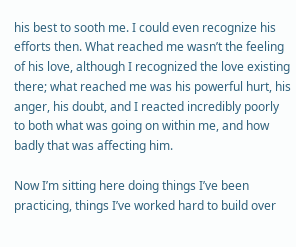his best to sooth me. I could even recognize his efforts then. What reached me wasn’t the feeling of his love, although I recognized the love existing there; what reached me was his powerful hurt, his anger, his doubt, and I reacted incredibly poorly to both what was going on within me, and how badly that was affecting him.

Now I’m sitting here doing things I’ve been practicing, things I’ve worked hard to build over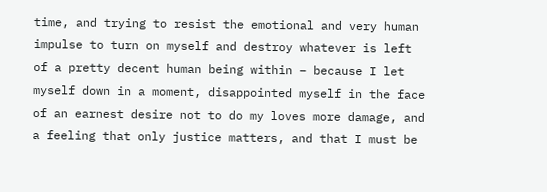time, and trying to resist the emotional and very human impulse to turn on myself and destroy whatever is left of a pretty decent human being within – because I let myself down in a moment, disappointed myself in the face of an earnest desire not to do my loves more damage, and a feeling that only justice matters, and that I must be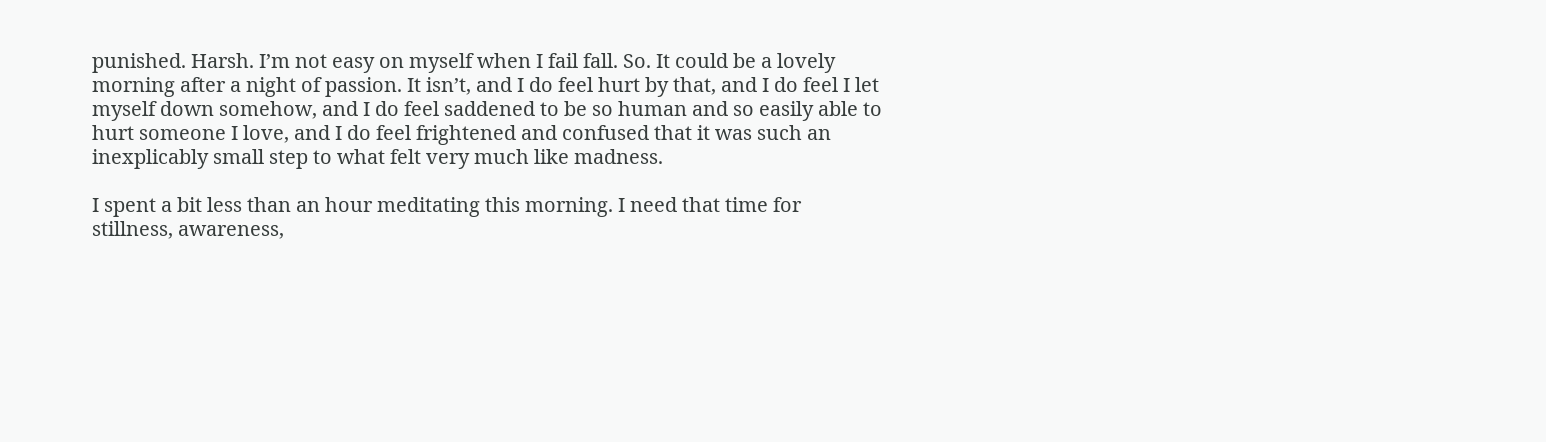punished. Harsh. I’m not easy on myself when I fail fall. So. It could be a lovely morning after a night of passion. It isn’t, and I do feel hurt by that, and I do feel I let myself down somehow, and I do feel saddened to be so human and so easily able to hurt someone I love, and I do feel frightened and confused that it was such an inexplicably small step to what felt very much like madness.

I spent a bit less than an hour meditating this morning. I need that time for stillness, awareness,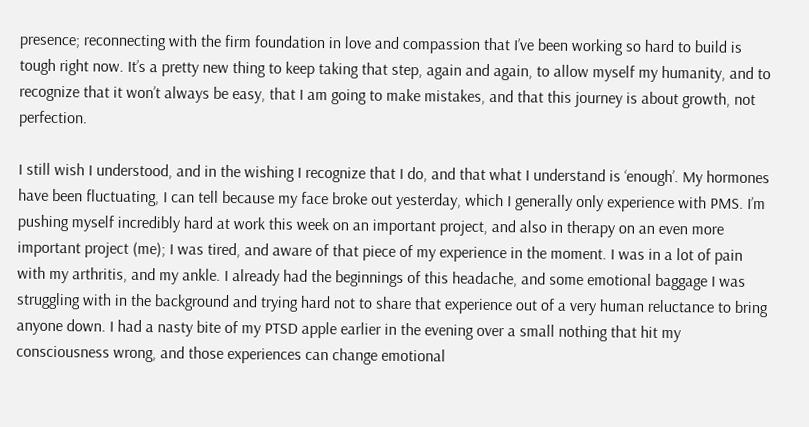presence; reconnecting with the firm foundation in love and compassion that I’ve been working so hard to build is tough right now. It’s a pretty new thing to keep taking that step, again and again, to allow myself my humanity, and to recognize that it won’t always be easy, that I am going to make mistakes, and that this journey is about growth, not perfection.

I still wish I understood, and in the wishing I recognize that I do, and that what I understand is ‘enough’. My hormones have been fluctuating, I can tell because my face broke out yesterday, which I generally only experience with PMS. I’m pushing myself incredibly hard at work this week on an important project, and also in therapy on an even more important project (me); I was tired, and aware of that piece of my experience in the moment. I was in a lot of pain with my arthritis, and my ankle. I already had the beginnings of this headache, and some emotional baggage I was struggling with in the background and trying hard not to share that experience out of a very human reluctance to bring anyone down. I had a nasty bite of my PTSD apple earlier in the evening over a small nothing that hit my consciousness wrong, and those experiences can change emotional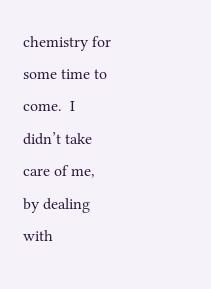chemistry for some time to come.  I didn’t take care of me, by dealing with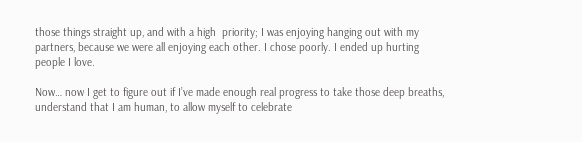those things straight up, and with a high  priority; I was enjoying hanging out with my partners, because we were all enjoying each other. I chose poorly. I ended up hurting people I love.

Now… now I get to figure out if I’ve made enough real progress to take those deep breaths, understand that I am human, to allow myself to celebrate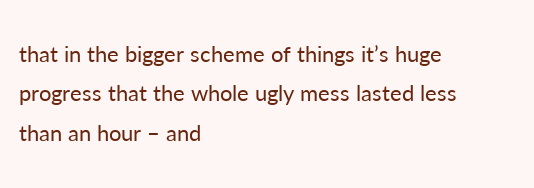that in the bigger scheme of things it’s huge progress that the whole ugly mess lasted less than an hour – and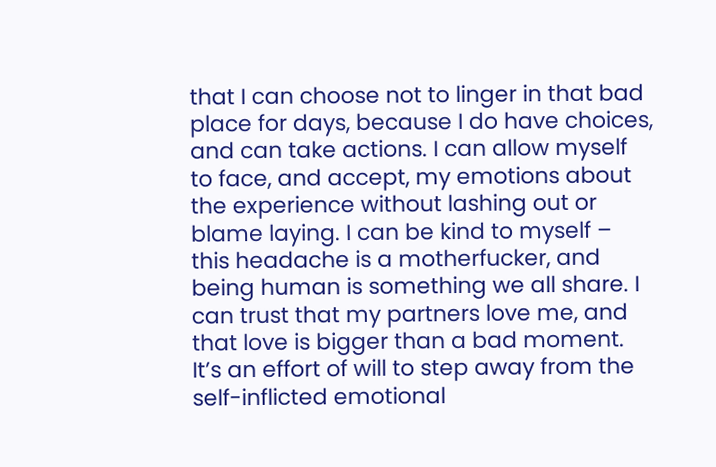that I can choose not to linger in that bad place for days, because I do have choices, and can take actions. I can allow myself to face, and accept, my emotions about the experience without lashing out or blame laying. I can be kind to myself – this headache is a motherfucker, and being human is something we all share. I can trust that my partners love me, and that love is bigger than a bad moment. It’s an effort of will to step away from the self-inflicted emotional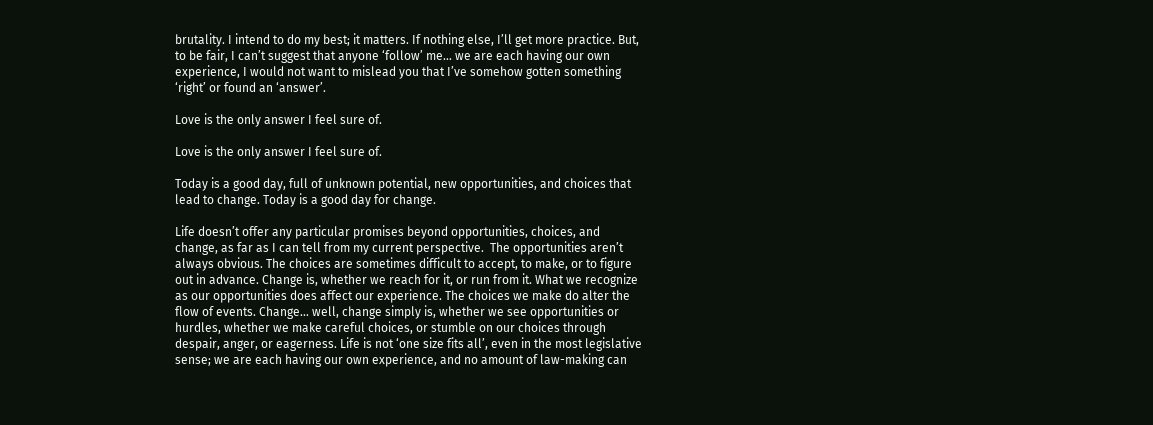brutality. I intend to do my best; it matters. If nothing else, I’ll get more practice. But, to be fair, I can’t suggest that anyone ‘follow’ me… we are each having our own experience, I would not want to mislead you that I’ve somehow gotten something ‘right’ or found an ‘answer’.

Love is the only answer I feel sure of.

Love is the only answer I feel sure of.

Today is a good day, full of unknown potential, new opportunities, and choices that lead to change. Today is a good day for change.

Life doesn’t offer any particular promises beyond opportunities, choices, and change, as far as I can tell from my current perspective.  The opportunities aren’t always obvious. The choices are sometimes difficult to accept, to make, or to figure out in advance. Change is, whether we reach for it, or run from it. What we recognize as our opportunities does affect our experience. The choices we make do alter the flow of events. Change… well, change simply is, whether we see opportunities or hurdles, whether we make careful choices, or stumble on our choices through despair, anger, or eagerness. Life is not ‘one size fits all’, even in the most legislative sense; we are each having our own experience, and no amount of law-making can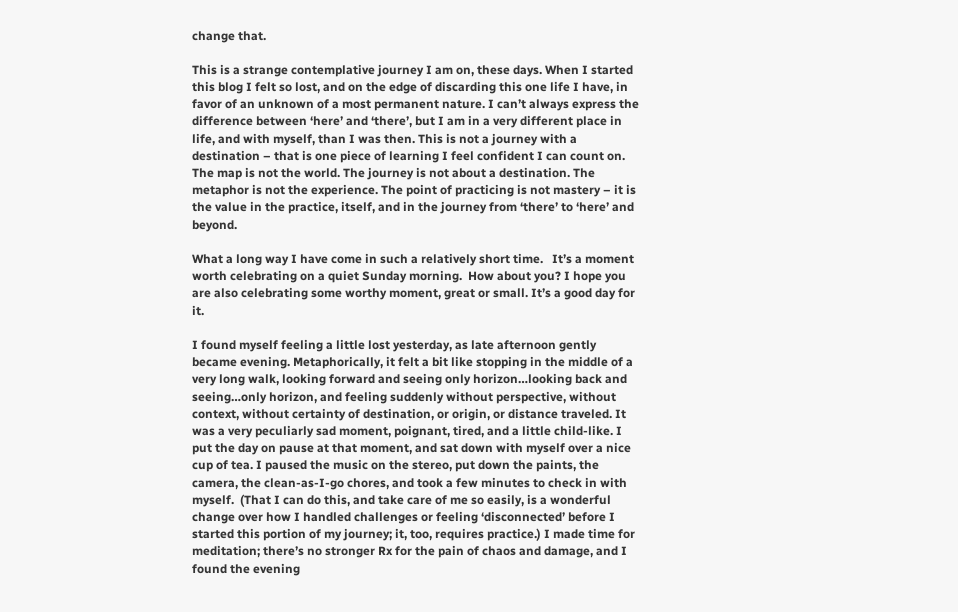change that.

This is a strange contemplative journey I am on, these days. When I started this blog I felt so lost, and on the edge of discarding this one life I have, in favor of an unknown of a most permanent nature. I can’t always express the difference between ‘here’ and ‘there’, but I am in a very different place in life, and with myself, than I was then. This is not a journey with a destination – that is one piece of learning I feel confident I can count on. The map is not the world. The journey is not about a destination. The metaphor is not the experience. The point of practicing is not mastery – it is the value in the practice, itself, and in the journey from ‘there’ to ‘here’ and beyond.

What a long way I have come in such a relatively short time.   It’s a moment worth celebrating on a quiet Sunday morning.  How about you? I hope you are also celebrating some worthy moment, great or small. It’s a good day for it.

I found myself feeling a little lost yesterday, as late afternoon gently became evening. Metaphorically, it felt a bit like stopping in the middle of a very long walk, looking forward and seeing only horizon…looking back and seeing…only horizon, and feeling suddenly without perspective, without context, without certainty of destination, or origin, or distance traveled. It was a very peculiarly sad moment, poignant, tired, and a little child-like. I put the day on pause at that moment, and sat down with myself over a nice cup of tea. I paused the music on the stereo, put down the paints, the camera, the clean-as-I-go chores, and took a few minutes to check in with myself.  (That I can do this, and take care of me so easily, is a wonderful change over how I handled challenges or feeling ‘disconnected’ before I started this portion of my journey; it, too, requires practice.) I made time for meditation; there’s no stronger Rx for the pain of chaos and damage, and I found the evening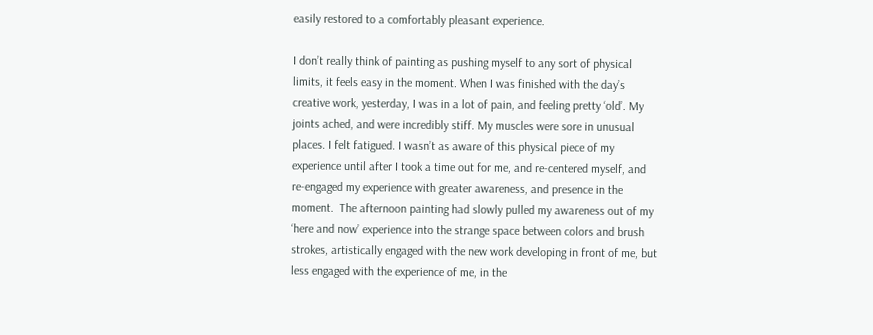easily restored to a comfortably pleasant experience.

I don’t really think of painting as pushing myself to any sort of physical limits, it feels easy in the moment. When I was finished with the day’s creative work, yesterday, I was in a lot of pain, and feeling pretty ‘old’. My joints ached, and were incredibly stiff. My muscles were sore in unusual places. I felt fatigued. I wasn’t as aware of this physical piece of my experience until after I took a time out for me, and re-centered myself, and re-engaged my experience with greater awareness, and presence in the moment.  The afternoon painting had slowly pulled my awareness out of my ‘here and now’ experience into the strange space between colors and brush strokes, artistically engaged with the new work developing in front of me, but less engaged with the experience of me, in the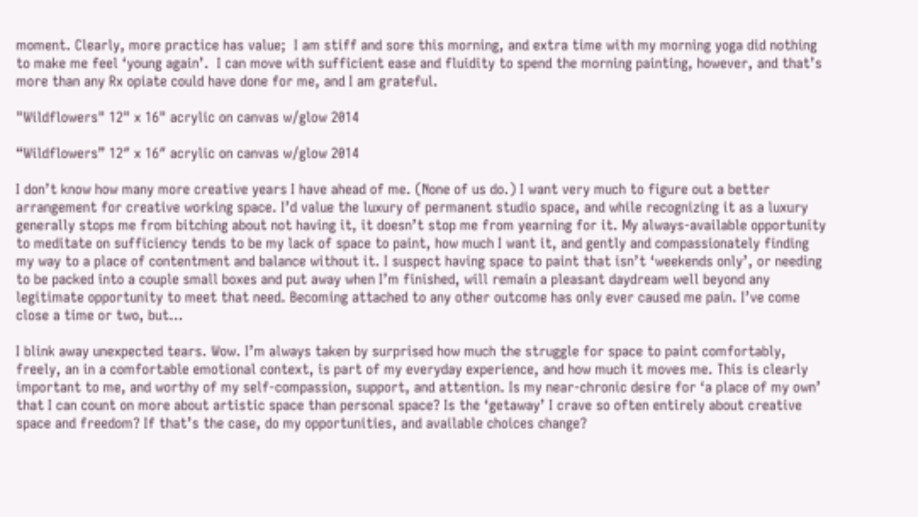moment. Clearly, more practice has value;  I am stiff and sore this morning, and extra time with my morning yoga did nothing to make me feel ‘young again’.  I can move with sufficient ease and fluidity to spend the morning painting, however, and that’s more than any Rx opiate could have done for me, and I am grateful.

"Wildflowers" 12" x 16" acrylic on canvas w/glow 2014

“Wildflowers” 12″ x 16″ acrylic on canvas w/glow 2014

I don’t know how many more creative years I have ahead of me. (None of us do.) I want very much to figure out a better arrangement for creative working space. I’d value the luxury of permanent studio space, and while recognizing it as a luxury generally stops me from bitching about not having it, it doesn’t stop me from yearning for it. My always-available opportunity to meditate on sufficiency tends to be my lack of space to paint, how much I want it, and gently and compassionately finding my way to a place of contentment and balance without it. I suspect having space to paint that isn’t ‘weekends only’, or needing to be packed into a couple small boxes and put away when I’m finished, will remain a pleasant daydream well beyond any legitimate opportunity to meet that need. Becoming attached to any other outcome has only ever caused me pain. I’ve come close a time or two, but…

I blink away unexpected tears. Wow. I’m always taken by surprised how much the struggle for space to paint comfortably, freely, an in a comfortable emotional context, is part of my everyday experience, and how much it moves me. This is clearly important to me, and worthy of my self-compassion, support, and attention. Is my near-chronic desire for ‘a place of my own’ that I can count on more about artistic space than personal space? Is the ‘getaway’ I crave so often entirely about creative space and freedom? If that’s the case, do my opportunities, and available choices change?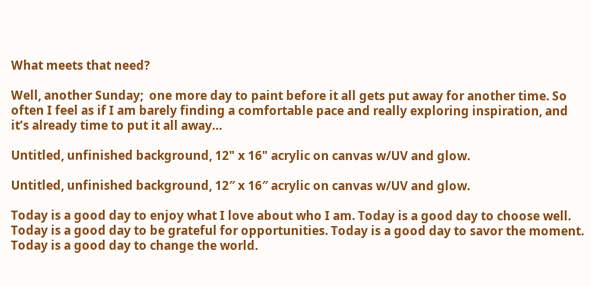What meets that need?

Well, another Sunday;  one more day to paint before it all gets put away for another time. So often I feel as if I am barely finding a comfortable pace and really exploring inspiration, and it’s already time to put it all away…

Untitled, unfinished background, 12" x 16" acrylic on canvas w/UV and glow.

Untitled, unfinished background, 12″ x 16″ acrylic on canvas w/UV and glow.

Today is a good day to enjoy what I love about who I am. Today is a good day to choose well. Today is a good day to be grateful for opportunities. Today is a good day to savor the moment. Today is a good day to change the world.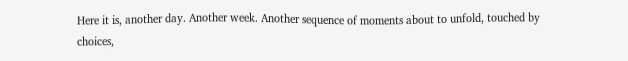Here it is, another day. Another week. Another sequence of moments about to unfold, touched by choices,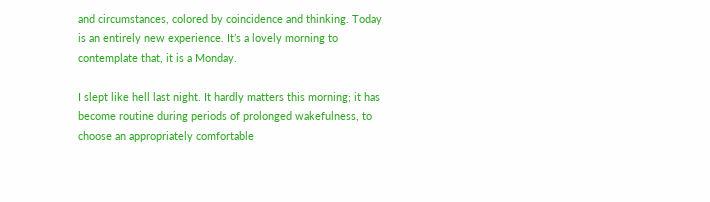and circumstances, colored by coincidence and thinking. Today is an entirely new experience. It’s a lovely morning to contemplate that, it is a Monday.

I slept like hell last night. It hardly matters this morning; it has become routine during periods of prolonged wakefulness, to choose an appropriately comfortable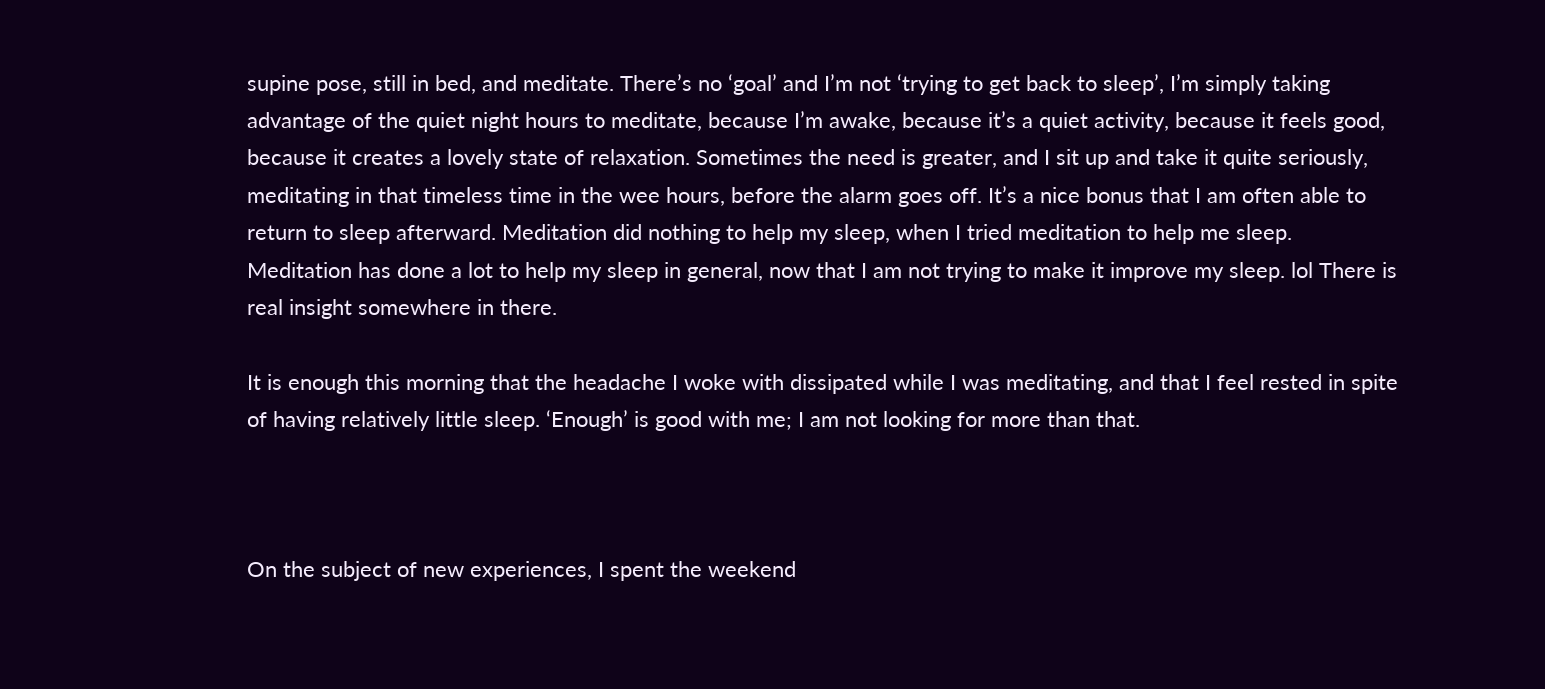supine pose, still in bed, and meditate. There’s no ‘goal’ and I’m not ‘trying to get back to sleep’, I’m simply taking advantage of the quiet night hours to meditate, because I’m awake, because it’s a quiet activity, because it feels good, because it creates a lovely state of relaxation. Sometimes the need is greater, and I sit up and take it quite seriously, meditating in that timeless time in the wee hours, before the alarm goes off. It’s a nice bonus that I am often able to return to sleep afterward. Meditation did nothing to help my sleep, when I tried meditation to help me sleep. Meditation has done a lot to help my sleep in general, now that I am not trying to make it improve my sleep. lol There is real insight somewhere in there.

It is enough this morning that the headache I woke with dissipated while I was meditating, and that I feel rested in spite of having relatively little sleep. ‘Enough’ is good with me; I am not looking for more than that.



On the subject of new experiences, I spent the weekend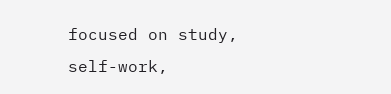focused on study, self-work,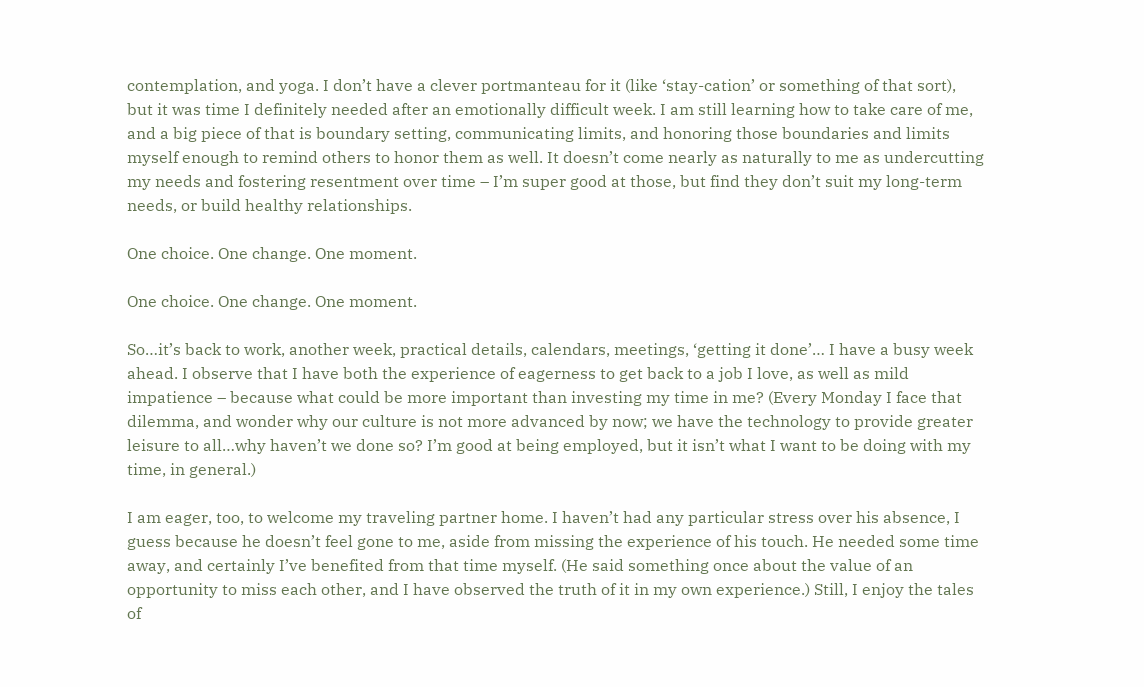contemplation, and yoga. I don’t have a clever portmanteau for it (like ‘stay-cation’ or something of that sort), but it was time I definitely needed after an emotionally difficult week. I am still learning how to take care of me, and a big piece of that is boundary setting, communicating limits, and honoring those boundaries and limits myself enough to remind others to honor them as well. It doesn’t come nearly as naturally to me as undercutting my needs and fostering resentment over time – I’m super good at those, but find they don’t suit my long-term needs, or build healthy relationships.

One choice. One change. One moment.

One choice. One change. One moment.

So…it’s back to work, another week, practical details, calendars, meetings, ‘getting it done’… I have a busy week ahead. I observe that I have both the experience of eagerness to get back to a job I love, as well as mild impatience – because what could be more important than investing my time in me? (Every Monday I face that dilemma, and wonder why our culture is not more advanced by now; we have the technology to provide greater leisure to all…why haven’t we done so? I’m good at being employed, but it isn’t what I want to be doing with my time, in general.)

I am eager, too, to welcome my traveling partner home. I haven’t had any particular stress over his absence, I guess because he doesn’t feel gone to me, aside from missing the experience of his touch. He needed some time away, and certainly I’ve benefited from that time myself. (He said something once about the value of an opportunity to miss each other, and I have observed the truth of it in my own experience.) Still, I enjoy the tales of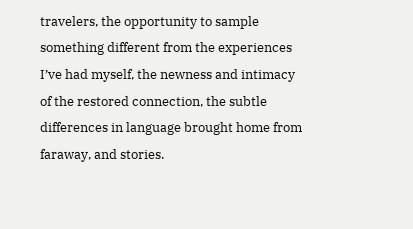travelers, the opportunity to sample something different from the experiences I’ve had myself, the newness and intimacy of the restored connection, the subtle differences in language brought home from faraway, and stories.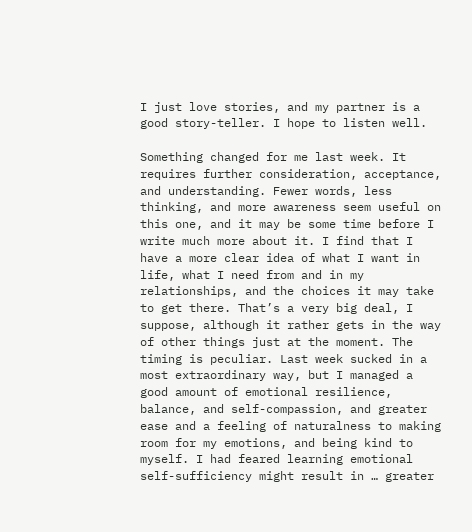I just love stories, and my partner is a good story-teller. I hope to listen well.

Something changed for me last week. It requires further consideration, acceptance, and understanding. Fewer words, less thinking, and more awareness seem useful on this one, and it may be some time before I write much more about it. I find that I have a more clear idea of what I want in life, what I need from and in my relationships, and the choices it may take to get there. That’s a very big deal, I suppose, although it rather gets in the way of other things just at the moment. The timing is peculiar. Last week sucked in a most extraordinary way, but I managed a good amount of emotional resilience, balance, and self-compassion, and greater ease and a feeling of naturalness to making room for my emotions, and being kind to myself. I had feared learning emotional self-sufficiency might result in … greater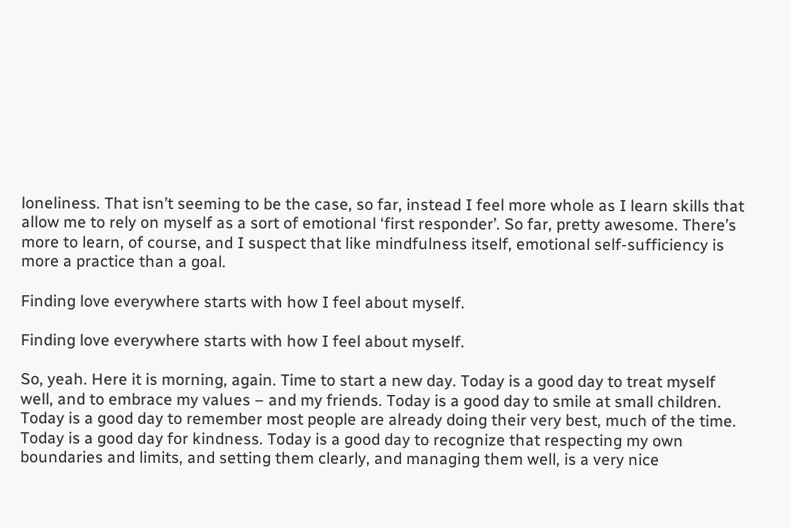loneliness. That isn’t seeming to be the case, so far, instead I feel more whole as I learn skills that allow me to rely on myself as a sort of emotional ‘first responder’. So far, pretty awesome. There’s more to learn, of course, and I suspect that like mindfulness itself, emotional self-sufficiency is more a practice than a goal.

Finding love everywhere starts with how I feel about myself.

Finding love everywhere starts with how I feel about myself.

So, yeah. Here it is morning, again. Time to start a new day. Today is a good day to treat myself well, and to embrace my values – and my friends. Today is a good day to smile at small children. Today is a good day to remember most people are already doing their very best, much of the time. Today is a good day for kindness. Today is a good day to recognize that respecting my own boundaries and limits, and setting them clearly, and managing them well, is a very nice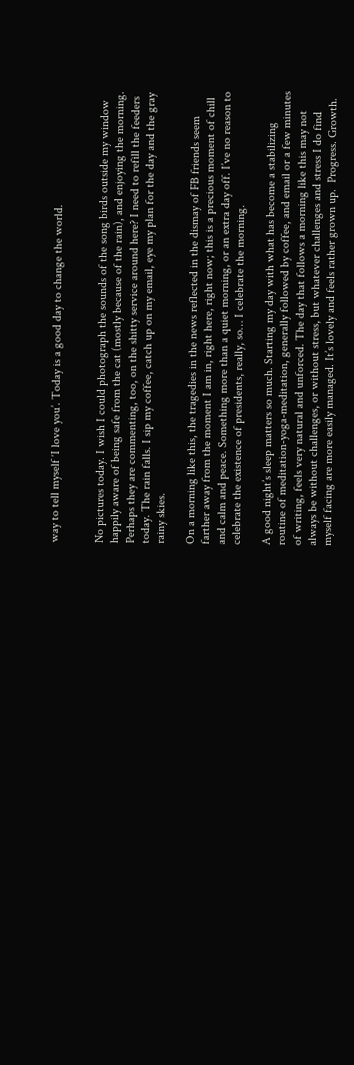way to tell myself ‘I love you’. Today is a good day to change the world.


No pictures today. I wish I could photograph the sounds of the song birds outside my window happily aware of being safe from the cat (mostly because of the rain), and enjoying the morning. Perhaps they are commenting, too, on the shitty service around here? I need to refill the feeders today. The rain falls. I sip my coffee, catch up on my email, eye my plan for the day and the gray rainy skies.

On a morning like this, the tragedies in the news reflected in the dismay of FB friends seem farther away from the moment I am in, right here, right now; this is a precious moment of chill and calm and peace. Something more than a quiet morning, or an extra day off. I’ve no reason to celebrate the existence of presidents, really, so… I celebrate the morning.

A good night’s sleep matters so much. Starting my day with what has become a stabilizing routine of meditation-yoga-meditation, generally followed by coffee, and email or a few minutes of writing, feels very natural and unforced. The day that follows a morning like this may not always be without challenges, or without stress, but whatever challenges and stress I do find myself facing are more easily managed. It’s lovely and feels rather grown up.  Progress. Growth.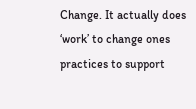Change. It actually does ‘work’ to change ones practices to support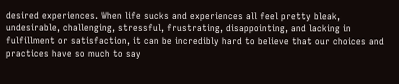desired experiences. When life sucks and experiences all feel pretty bleak, undesirable, challenging, stressful, frustrating, disappointing, and lacking in fulfillment or satisfaction, it can be incredibly hard to believe that our choices and practices have so much to say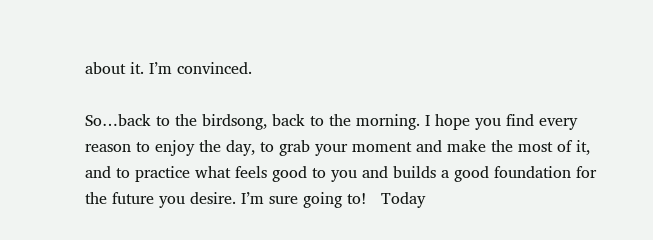about it. I’m convinced.

So…back to the birdsong, back to the morning. I hope you find every reason to enjoy the day, to grab your moment and make the most of it, and to practice what feels good to you and builds a good foundation for the future you desire. I’m sure going to!   Today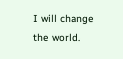I will change the world.